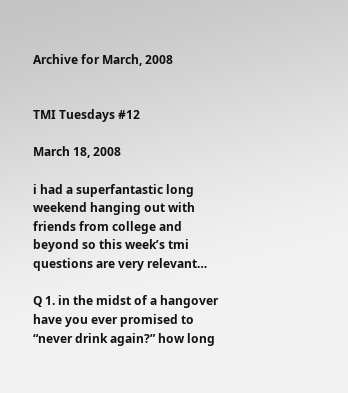Archive for March, 2008


TMI Tuesdays #12

March 18, 2008

i had a superfantastic long weekend hanging out with friends from college and beyond so this week’s tmi questions are very relevant…

Q 1. in the midst of a hangover have you ever promised to “never drink again?” how long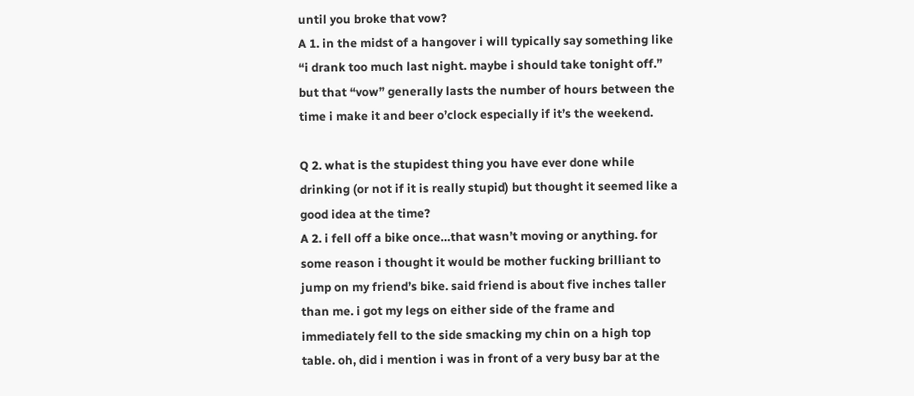until you broke that vow?
A 1. in the midst of a hangover i will typically say something like “i drank too much last night. maybe i should take tonight off.” but that “vow” generally lasts the number of hours between the time i make it and beer o’clock especially if it’s the weekend.

Q 2. what is the stupidest thing you have ever done while drinking (or not if it is really stupid) but thought it seemed like a good idea at the time?
A 2. i fell off a bike once…that wasn’t moving or anything. for some reason i thought it would be mother fucking brilliant to jump on my friend’s bike. said friend is about five inches taller than me. i got my legs on either side of the frame and immediately fell to the side smacking my chin on a high top table. oh, did i mention i was in front of a very busy bar at the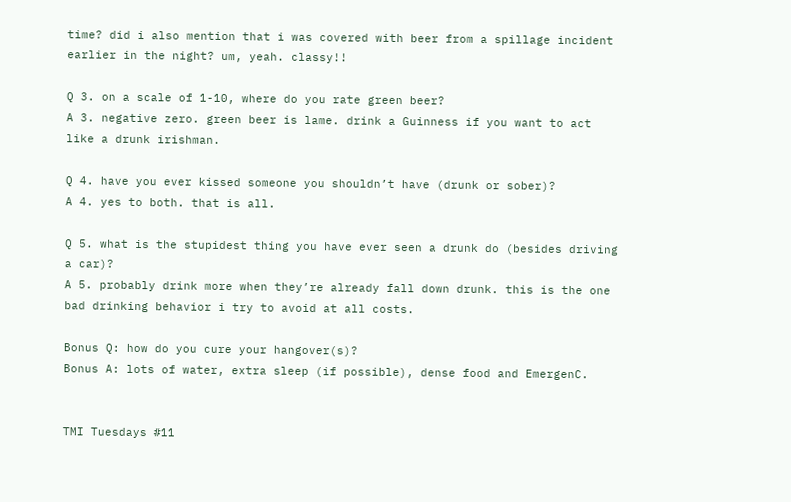time? did i also mention that i was covered with beer from a spillage incident earlier in the night? um, yeah. classy!!

Q 3. on a scale of 1-10, where do you rate green beer?
A 3. negative zero. green beer is lame. drink a Guinness if you want to act like a drunk irishman.

Q 4. have you ever kissed someone you shouldn’t have (drunk or sober)?
A 4. yes to both. that is all.

Q 5. what is the stupidest thing you have ever seen a drunk do (besides driving a car)?
A 5. probably drink more when they’re already fall down drunk. this is the one bad drinking behavior i try to avoid at all costs.

Bonus Q: how do you cure your hangover(s)?
Bonus A: lots of water, extra sleep (if possible), dense food and EmergenC.


TMI Tuesdays #11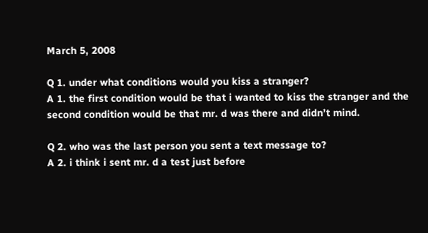March 5, 2008

Q 1. under what conditions would you kiss a stranger?
A 1. the first condition would be that i wanted to kiss the stranger and the second condition would be that mr. d was there and didn’t mind.

Q 2. who was the last person you sent a text message to?
A 2. i think i sent mr. d a test just before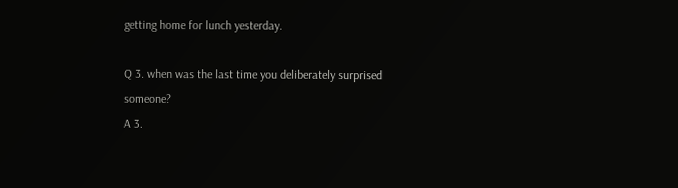getting home for lunch yesterday.

Q 3. when was the last time you deliberately surprised someone?
A 3.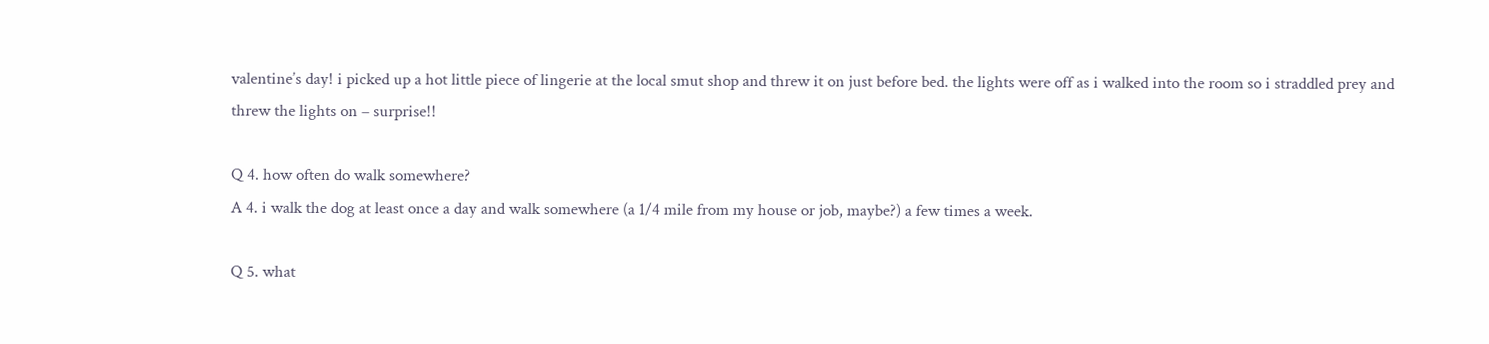valentine’s day! i picked up a hot little piece of lingerie at the local smut shop and threw it on just before bed. the lights were off as i walked into the room so i straddled prey and threw the lights on – surprise!!

Q 4. how often do walk somewhere?
A 4. i walk the dog at least once a day and walk somewhere (a 1/4 mile from my house or job, maybe?) a few times a week.

Q 5. what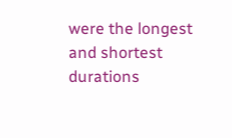were the longest and shortest durations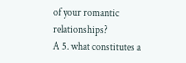of your romantic relationships?
A 5. what constitutes a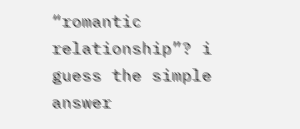“romantic relationship”? i guess the simple answer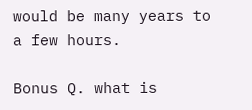would be many years to a few hours.

Bonus Q. what is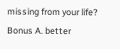missing from your life?
Bonus A. better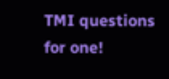TMI questions for one!